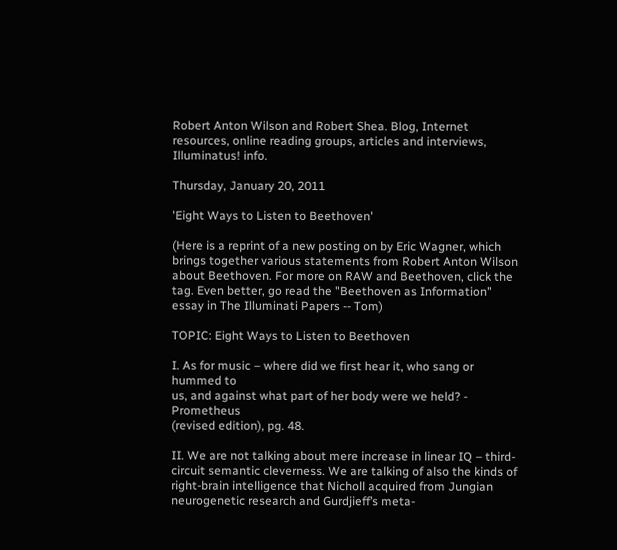Robert Anton Wilson and Robert Shea. Blog, Internet resources, online reading groups, articles and interviews, Illuminatus! info.

Thursday, January 20, 2011

'Eight Ways to Listen to Beethoven'

(Here is a reprint of a new posting on by Eric Wagner, which brings together various statements from Robert Anton Wilson about Beethoven. For more on RAW and Beethoven, click the tag. Even better, go read the "Beethoven as Information" essay in The Illuminati Papers -- Tom)

TOPIC: Eight Ways to Listen to Beethoven

I. As for music – where did we first hear it, who sang or hummed to
us, and against what part of her body were we held? - Prometheus
(revised edition), pg. 48.

II. We are not talking about mere increase in linear IQ – third-
circuit semantic cleverness. We are talking of also the kinds of
right-brain intelligence that Nicholl acquired from Jungian
neurogenetic research and Gurdjieff’s meta-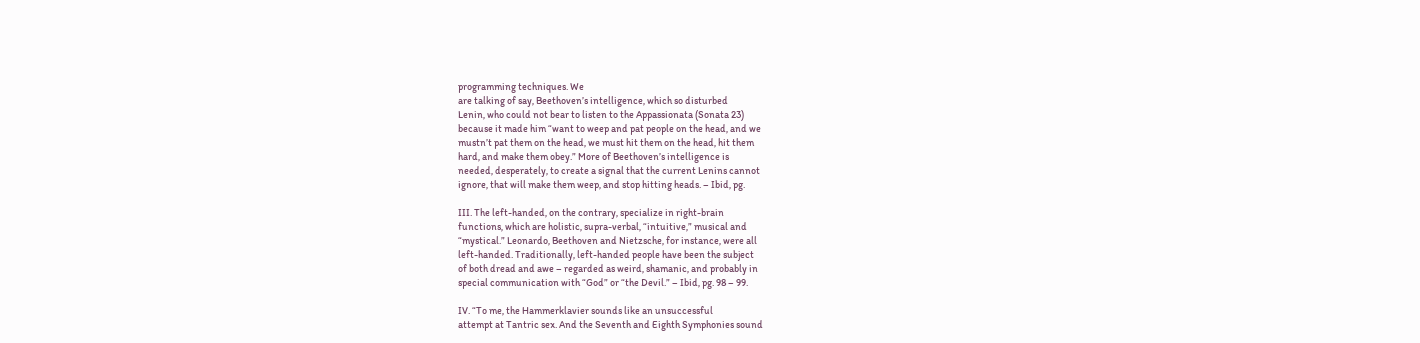programming techniques. We
are talking of say, Beethoven’s intelligence, which so disturbed
Lenin, who could not bear to listen to the Appassionata (Sonata 23)
because it made him “want to weep and pat people on the head, and we
mustn’t pat them on the head, we must hit them on the head, hit them
hard, and make them obey.” More of Beethoven’s intelligence is
needed, desperately, to create a signal that the current Lenins cannot
ignore, that will make them weep, and stop hitting heads. – Ibid, pg.

III. The left-handed, on the contrary, specialize in right-brain
functions, which are holistic, supra-verbal, “intuitive,” musical and
“mystical.” Leonardo, Beethoven and Nietzsche, for instance, were all
left-handed. Traditionally, left-handed people have been the subject
of both dread and awe – regarded as weird, shamanic, and probably in
special communication with “God” or “the Devil.” – Ibid, pg. 98 – 99.

IV. “To me, the Hammerklavier sounds like an unsuccessful
attempt at Tantric sex. And the Seventh and Eighth Symphonies sound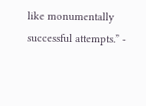like monumentally successful attempts.” -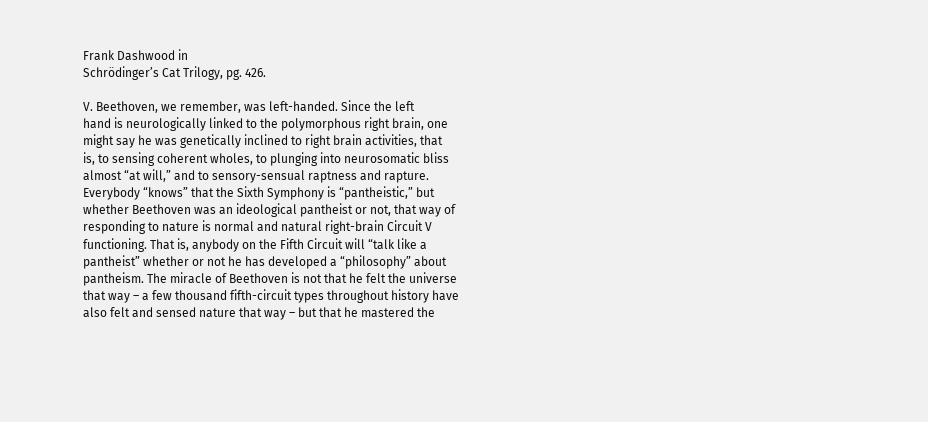Frank Dashwood in
Schrödinger’s Cat Trilogy, pg. 426.

V. Beethoven, we remember, was left-handed. Since the left
hand is neurologically linked to the polymorphous right brain, one
might say he was genetically inclined to right brain activities, that
is, to sensing coherent wholes, to plunging into neurosomatic bliss
almost “at will,” and to sensory-sensual raptness and rapture.
Everybody “knows” that the Sixth Symphony is “pantheistic,” but
whether Beethoven was an ideological pantheist or not, that way of
responding to nature is normal and natural right-brain Circuit V
functioning. That is, anybody on the Fifth Circuit will “talk like a
pantheist” whether or not he has developed a “philosophy” about
pantheism. The miracle of Beethoven is not that he felt the universe
that way – a few thousand fifth-circuit types throughout history have
also felt and sensed nature that way – but that he mastered the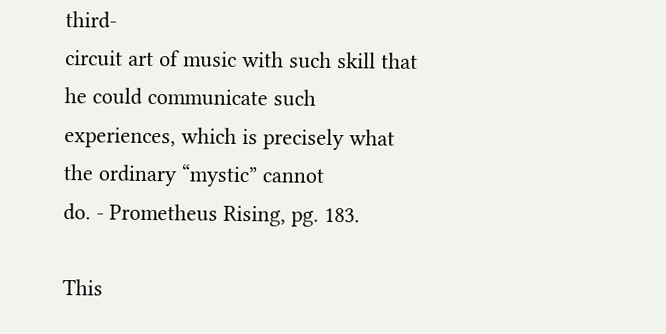third-
circuit art of music with such skill that he could communicate such
experiences, which is precisely what the ordinary “mystic” cannot
do. - Prometheus Rising, pg. 183.

This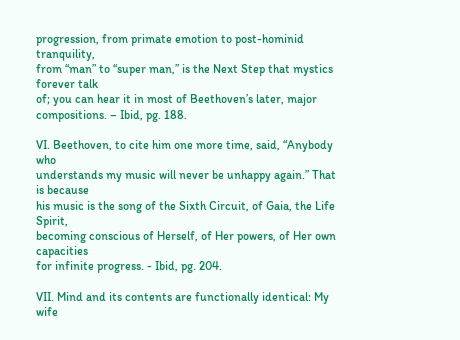progression, from primate emotion to post-hominid tranquility,
from “man” to “super man,” is the Next Step that mystics forever talk
of; you can hear it in most of Beethoven’s later, major
compositions. – Ibid, pg. 188.

VI. Beethoven, to cite him one more time, said, “Anybody who
understands my music will never be unhappy again.” That is because
his music is the song of the Sixth Circuit, of Gaia, the Life Spirit,
becoming conscious of Herself, of Her powers, of Her own capacities
for infinite progress. - Ibid, pg. 204.

VII. Mind and its contents are functionally identical: My wife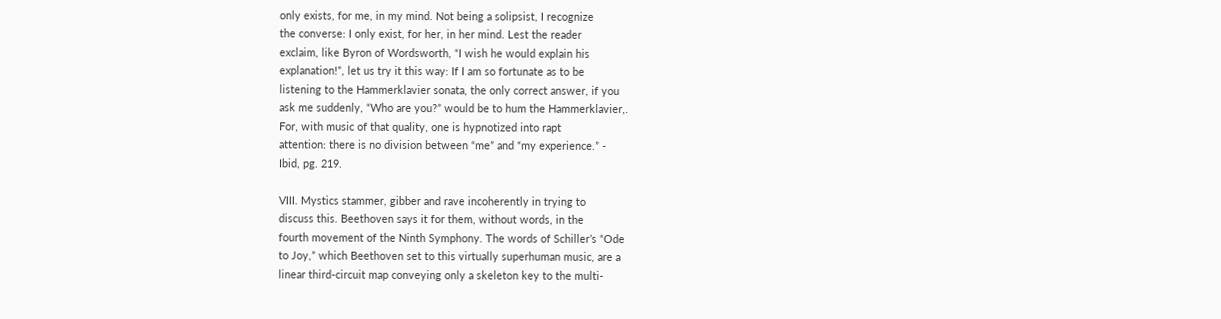only exists, for me, in my mind. Not being a solipsist, I recognize
the converse: I only exist, for her, in her mind. Lest the reader
exclaim, like Byron of Wordsworth, “I wish he would explain his
explanation!”, let us try it this way: If I am so fortunate as to be
listening to the Hammerklavier sonata, the only correct answer, if you
ask me suddenly, “Who are you?” would be to hum the Hammerklavier,.
For, with music of that quality, one is hypnotized into rapt
attention: there is no division between “me” and “my experience.” -
Ibid, pg. 219.

VIII. Mystics stammer, gibber and rave incoherently in trying to
discuss this. Beethoven says it for them, without words, in the
fourth movement of the Ninth Symphony. The words of Schiller’s “Ode
to Joy,” which Beethoven set to this virtually superhuman music, are a
linear third-circuit map conveying only a skeleton key to the multi-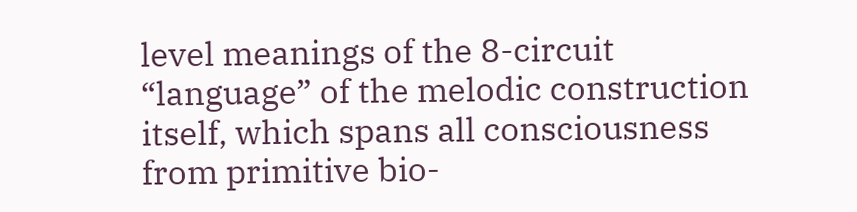level meanings of the 8-circuit “language” of the melodic construction
itself, which spans all consciousness from primitive bio-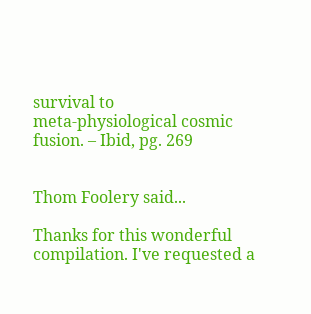survival to
meta-physiological cosmic fusion. – Ibid, pg. 269


Thom Foolery said...

Thanks for this wonderful compilation. I've requested a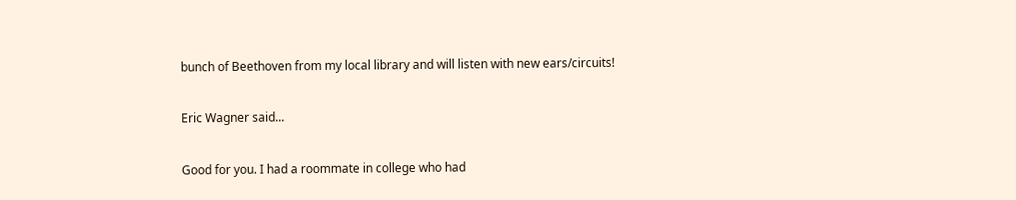bunch of Beethoven from my local library and will listen with new ears/circuits!

Eric Wagner said...

Good for you. I had a roommate in college who had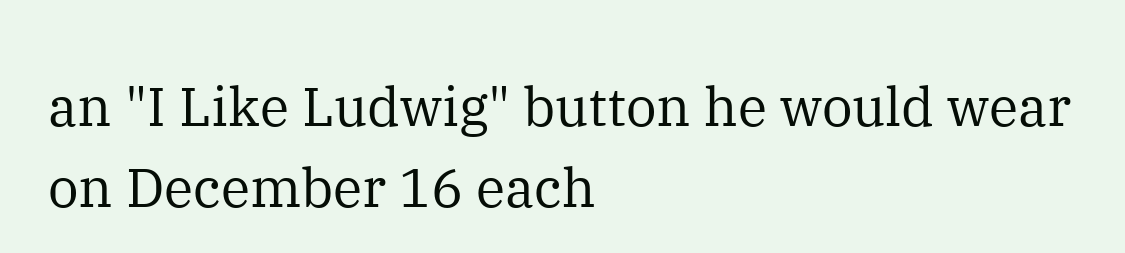an "I Like Ludwig" button he would wear on December 16 each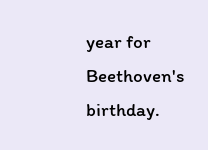year for Beethoven's birthday.